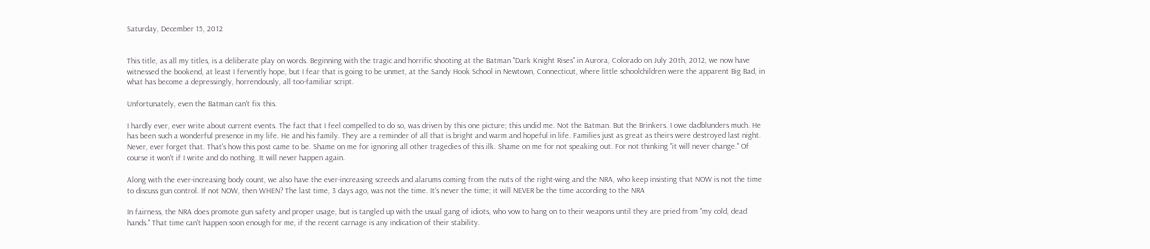Saturday, December 15, 2012


This title, as all my titles, is a deliberate play on words. Beginning with the tragic and horrific shooting at the Batman "Dark Knight Rises" in Aurora, Colorado on July 20th, 2012, we now have witnessed the bookend, at least I fervently hope, but I fear that is going to be unmet, at the Sandy Hook School in Newtown, Connecticut, where little schoolchildren were the apparent Big Bad, in what has become a depressingly, horrendously, all too-familiar script.

Unfortunately, even the Batman can't fix this.

I hardly ever, ever write about current events. The fact that I feel compelled to do so, was driven by this one picture; this undid me. Not the Batman. But the Brinkers. I owe dadblunders much. He has been such a wonderful presence in my life. He and his family. They are a reminder of all that is bright and warm and hopeful in life. Families just as great as theirs were destroyed last night. Never, ever forget that. That's how this post came to be. Shame on me for ignoring all other tragedies of this ilk. Shame on me for not speaking out. For not thinking "it will never change." Of course it won't if I write and do nothing. It will never happen again.

Along with the ever-increasing body count, we also have the ever-increasing screeds and alarums coming from the nuts of the right-wing and the NRA, who keep insisting that NOW is not the time to discuss gun control. If not NOW, then WHEN? The last time, 3 days ago, was not the time. It’s never the time; it will NEVER be the time according to the NRA

In fairness, the NRA does promote gun safety and proper usage, but is tangled up with the usual gang of idiots, who vow to hang on to their weapons until they are pried from "my cold, dead hands." That time can't happen soon enough for me, if the recent carnage is any indication of their stability.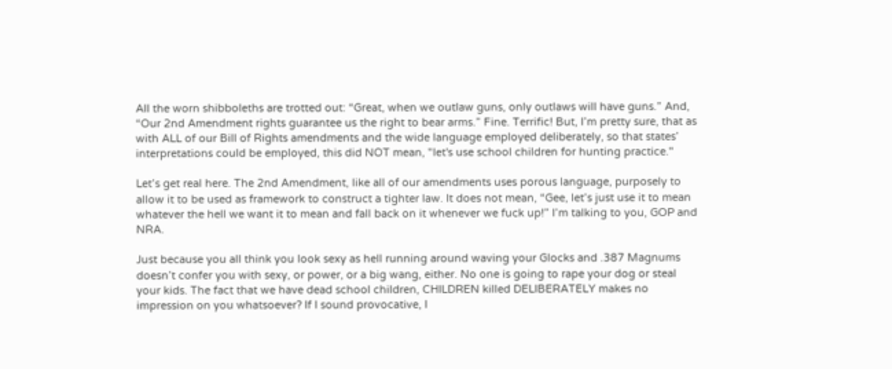All the worn shibboleths are trotted out: “Great, when we outlaw guns, only outlaws will have guns.” And, “Our 2nd Amendment rights guarantee us the right to bear arms.” Fine. Terrific! But, I’m pretty sure, that as with ALL of our Bill of Rights amendments and the wide language employed deliberately, so that states’ interpretations could be employed, this did NOT mean, "let's use school children for hunting practice."

Let’s get real here. The 2nd Amendment, like all of our amendments uses porous language, purposely to allow it to be used as framework to construct a tighter law. It does not mean, “Gee, let’s just use it to mean whatever the hell we want it to mean and fall back on it whenever we fuck up!” I’m talking to you, GOP and NRA.

Just because you all think you look sexy as hell running around waving your Glocks and .387 Magnums doesn’t confer you with sexy, or power, or a big wang, either. No one is going to rape your dog or steal your kids. The fact that we have dead school children, CHILDREN killed DELIBERATELY makes no impression on you whatsoever? If I sound provocative, I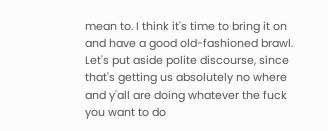mean to. I think it's time to bring it on and have a good old-fashioned brawl. Let's put aside polite discourse, since that's getting us absolutely no where and y'all are doing whatever the fuck you want to do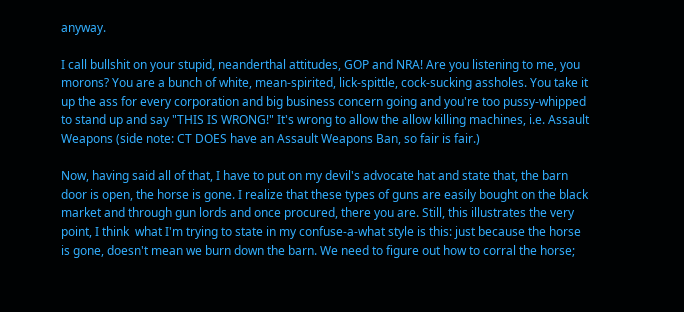anyway.

I call bullshit on your stupid, neanderthal attitudes, GOP and NRA! Are you listening to me, you morons? You are a bunch of white, mean-spirited, lick-spittle, cock-sucking assholes. You take it up the ass for every corporation and big business concern going and you're too pussy-whipped to stand up and say "THIS IS WRONG!" It's wrong to allow the allow killing machines, i.e. Assault Weapons (side note: CT DOES have an Assault Weapons Ban, so fair is fair.)

Now, having said all of that, I have to put on my devil's advocate hat and state that, the barn door is open, the horse is gone. I realize that these types of guns are easily bought on the black market and through gun lords and once procured, there you are. Still, this illustrates the very point, I think  what I'm trying to state in my confuse-a-what style is this: just because the horse is gone, doesn't mean we burn down the barn. We need to figure out how to corral the horse;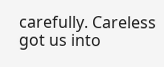carefully. Careless got us into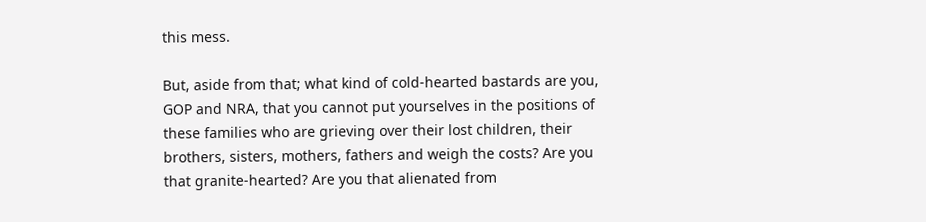this mess.

But, aside from that; what kind of cold-hearted bastards are you, GOP and NRA, that you cannot put yourselves in the positions of these families who are grieving over their lost children, their brothers, sisters, mothers, fathers and weigh the costs? Are you that granite-hearted? Are you that alienated from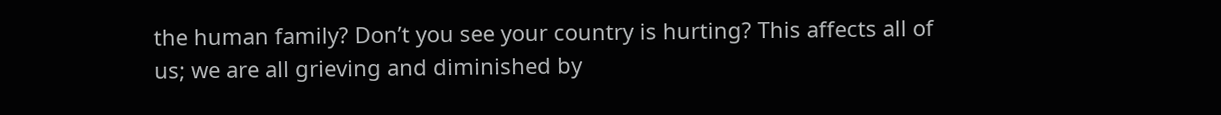the human family? Don’t you see your country is hurting? This affects all of us; we are all grieving and diminished by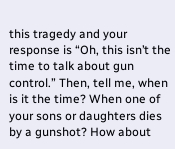this tragedy and your response is “Oh, this isn’t the time to talk about gun control.” Then, tell me, when is it the time? When one of your sons or daughters dies by a gunshot? How about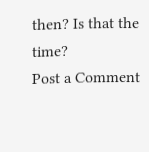then? Is that the time?
Post a Comment